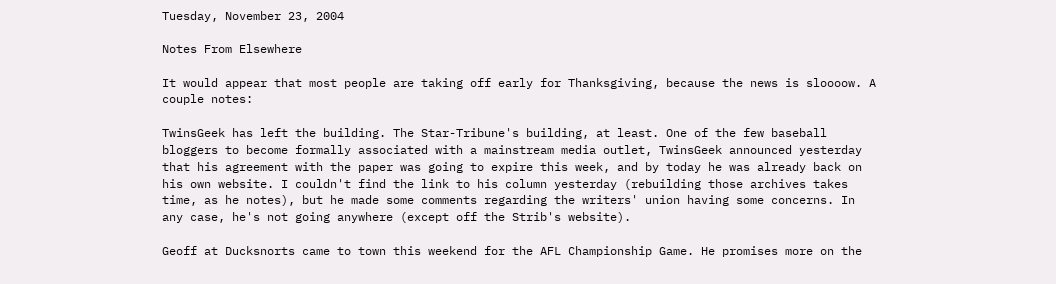Tuesday, November 23, 2004

Notes From Elsewhere

It would appear that most people are taking off early for Thanksgiving, because the news is sloooow. A couple notes:

TwinsGeek has left the building. The Star-Tribune's building, at least. One of the few baseball bloggers to become formally associated with a mainstream media outlet, TwinsGeek announced yesterday that his agreement with the paper was going to expire this week, and by today he was already back on his own website. I couldn't find the link to his column yesterday (rebuilding those archives takes time, as he notes), but he made some comments regarding the writers' union having some concerns. In any case, he's not going anywhere (except off the Strib's website).

Geoff at Ducksnorts came to town this weekend for the AFL Championship Game. He promises more on the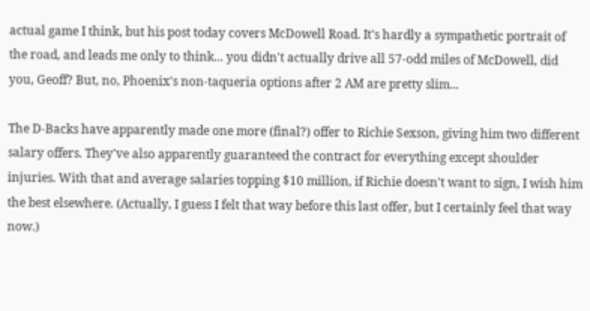actual game I think, but his post today covers McDowell Road. It's hardly a sympathetic portrait of the road, and leads me only to think... you didn't actually drive all 57-odd miles of McDowell, did you, Geoff? But, no, Phoenix's non-taqueria options after 2 AM are pretty slim...

The D-Backs have apparently made one more (final?) offer to Richie Sexson, giving him two different salary offers. They've also apparently guaranteed the contract for everything except shoulder injuries. With that and average salaries topping $10 million, if Richie doesn't want to sign, I wish him the best elsewhere. (Actually, I guess I felt that way before this last offer, but I certainly feel that way now.)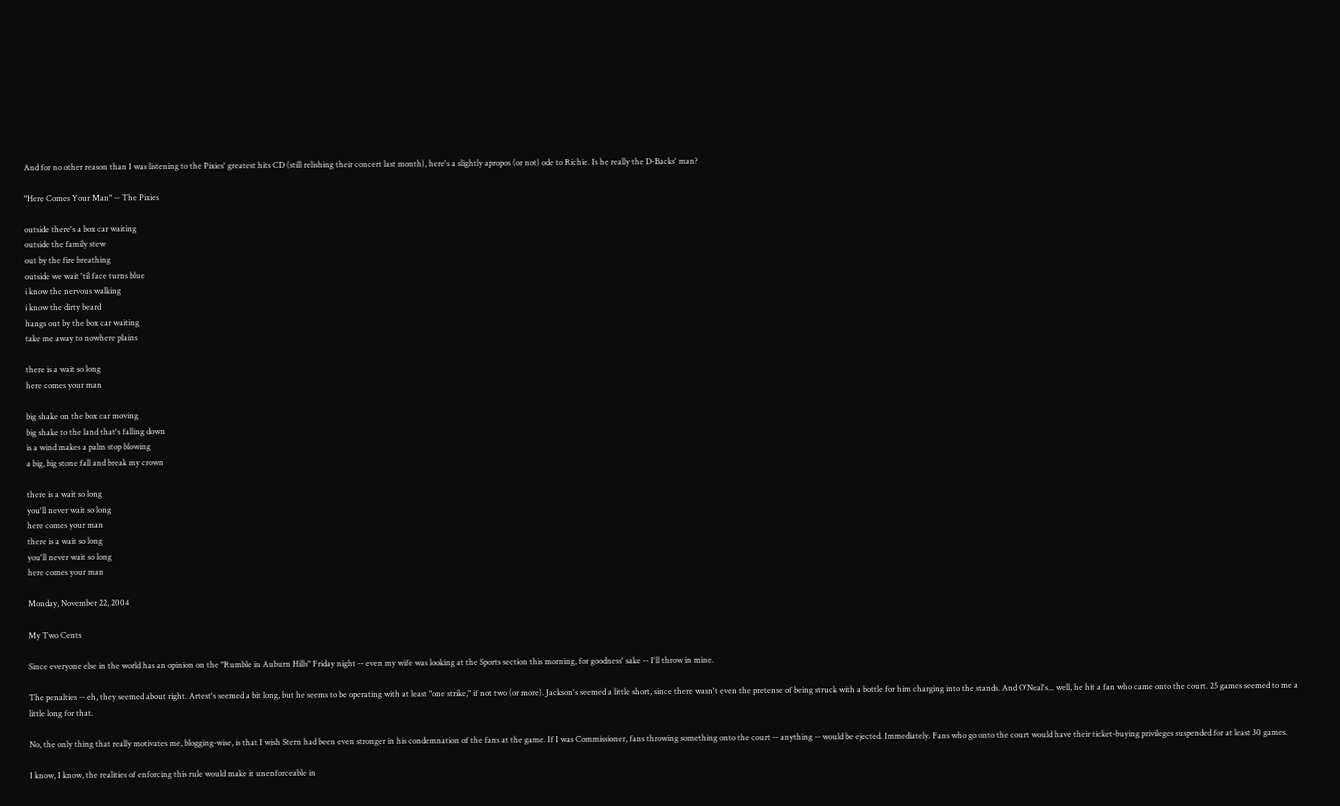And for no other reason than I was listening to the Pixies' greatest hits CD (still relishing their concert last month), here's a slightly apropos (or not) ode to Richie. Is he really the D-Backs' man?

"Here Comes Your Man" -- The Pixies

outside there's a box car waiting
outside the family stew
out by the fire breathing
outside we wait 'til face turns blue
i know the nervous walking
i know the dirty beard
hangs out by the box car waiting
take me away to nowhere plains

there is a wait so long
here comes your man

big shake on the box car moving
big shake to the land that's falling down
is a wind makes a palm stop blowing
a big, big stone fall and break my crown

there is a wait so long
you'll never wait so long
here comes your man
there is a wait so long
you'll never wait so long
here comes your man

Monday, November 22, 2004

My Two Cents

Since everyone else in the world has an opinion on the "Rumble in Auburn Hills" Friday night -- even my wife was looking at the Sports section this morning, for goodness' sake -- I'll throw in mine.

The penalties -- eh, they seemed about right. Artest's seemed a bit long, but he seems to be operating with at least "one strike," if not two (or more). Jackson's seemed a little short, since there wasn't even the pretense of being struck with a bottle for him charging into the stands. And O'Neal's... well, he hit a fan who came onto the court. 25 games seemed to me a little long for that.

No, the only thing that really motivates me, blogging-wise, is that I wish Stern had been even stronger in his condemnation of the fans at the game. If I was Commissioner, fans throwing something onto the court -- anything -- would be ejected. Immediately. Fans who go onto the court would have their ticket-buying privileges suspended for at least 30 games.

I know, I know, the realities of enforcing this rule would make it unenforceable in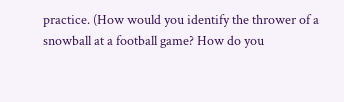practice. (How would you identify the thrower of a snowball at a football game? How do you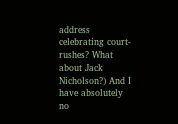address celebrating court-rushes? What about Jack Nicholson?) And I have absolutely no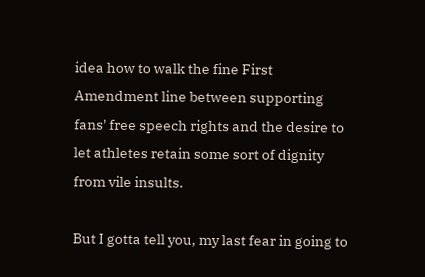idea how to walk the fine First Amendment line between supporting fans' free speech rights and the desire to let athletes retain some sort of dignity from vile insults.

But I gotta tell you, my last fear in going to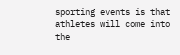sporting events is that athletes will come into the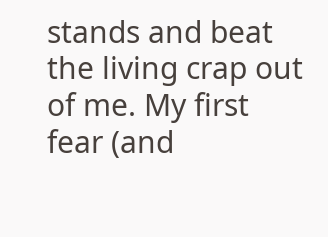stands and beat the living crap out of me. My first fear (and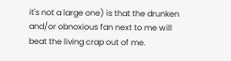it's not a large one) is that the drunken and/or obnoxious fan next to me will beat the living crap out of me.